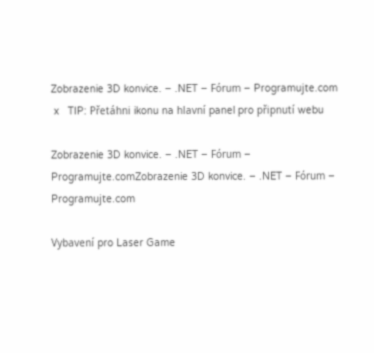Zobrazenie 3D konvice. – .NET – Fórum – Programujte.com
 x   TIP: Přetáhni ikonu na hlavní panel pro připnutí webu

Zobrazenie 3D konvice. – .NET – Fórum – Programujte.comZobrazenie 3D konvice. – .NET – Fórum – Programujte.com

Vybavení pro Laser Game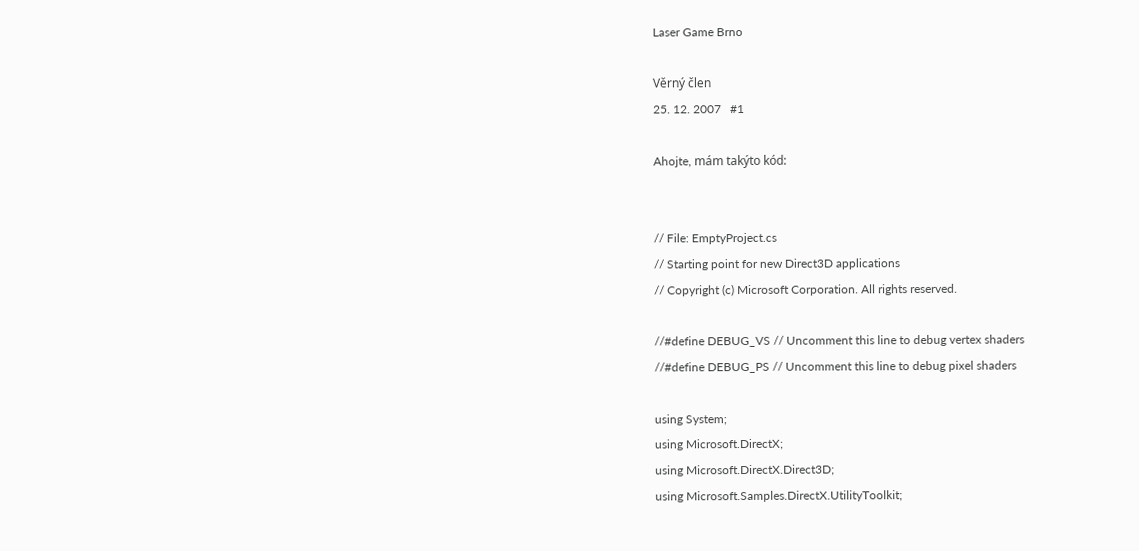Laser Game Brno

Věrný člen
25. 12. 2007   #1

Ahojte, mám takýto kód:


// File: EmptyProject.cs
// Starting point for new Direct3D applications
// Copyright (c) Microsoft Corporation. All rights reserved.

//#define DEBUG_VS // Uncomment this line to debug vertex shaders
//#define DEBUG_PS // Uncomment this line to debug pixel shaders

using System;
using Microsoft.DirectX;
using Microsoft.DirectX.Direct3D;
using Microsoft.Samples.DirectX.UtilityToolkit;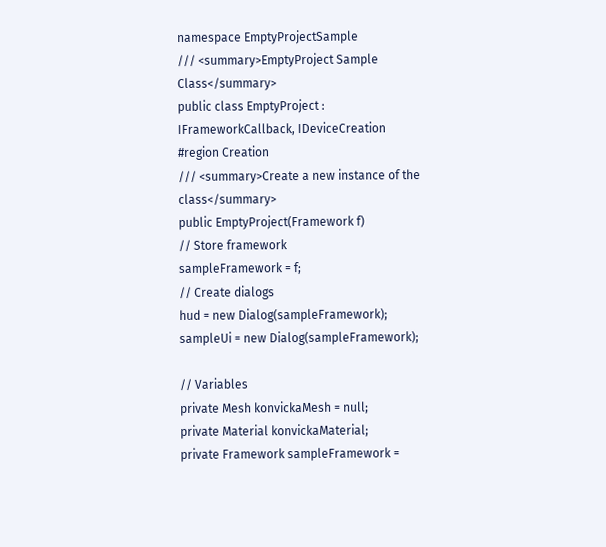namespace EmptyProjectSample
/// <summary>EmptyProject Sample Class</summary>
public class EmptyProject : IFrameworkCallback, IDeviceCreation
#region Creation
/// <summary>Create a new instance of the class</summary>
public EmptyProject(Framework f)
// Store framework
sampleFramework = f;
// Create dialogs
hud = new Dialog(sampleFramework);
sampleUi = new Dialog(sampleFramework);

// Variables
private Mesh konvickaMesh = null;
private Material konvickaMaterial;
private Framework sampleFramework =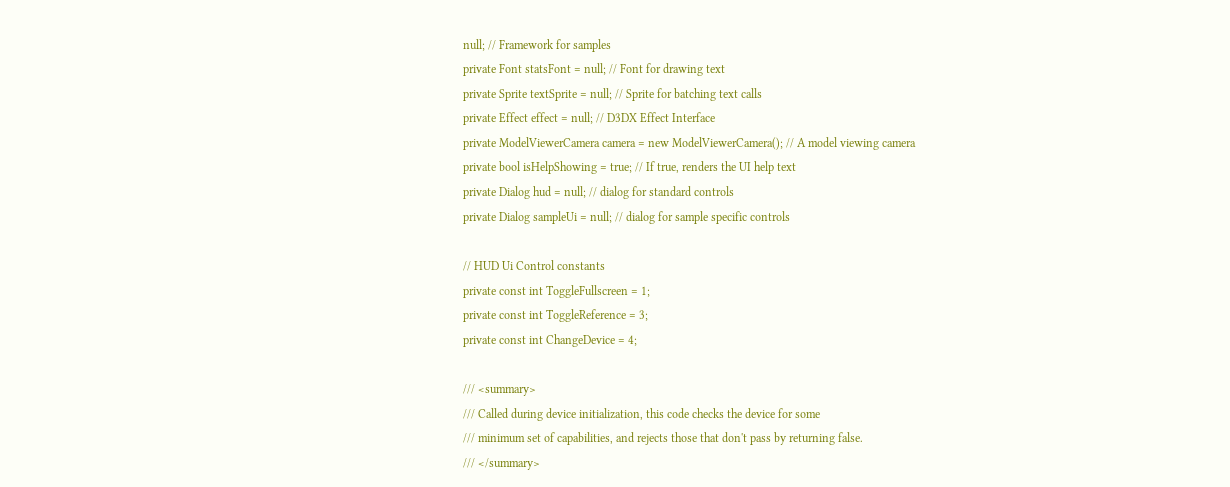null; // Framework for samples
private Font statsFont = null; // Font for drawing text
private Sprite textSprite = null; // Sprite for batching text calls
private Effect effect = null; // D3DX Effect Interface
private ModelViewerCamera camera = new ModelViewerCamera(); // A model viewing camera
private bool isHelpShowing = true; // If true, renders the UI help text
private Dialog hud = null; // dialog for standard controls
private Dialog sampleUi = null; // dialog for sample specific controls

// HUD Ui Control constants
private const int ToggleFullscreen = 1;
private const int ToggleReference = 3;
private const int ChangeDevice = 4;

/// <summary>
/// Called during device initialization, this code checks the device for some
/// minimum set of capabilities, and rejects those that don't pass by returning false.
/// </summary>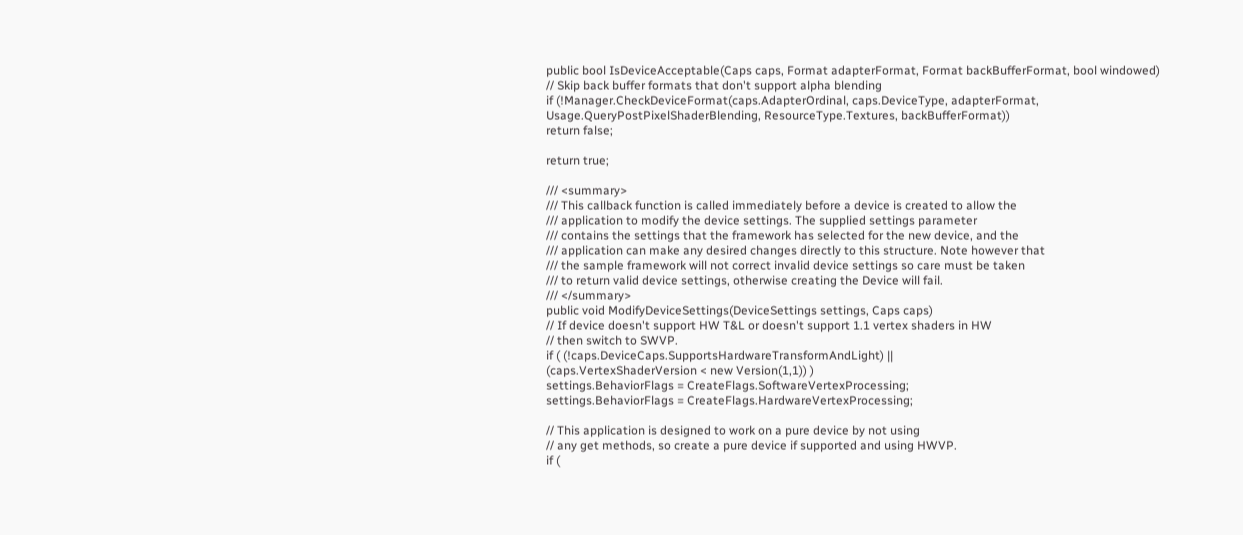public bool IsDeviceAcceptable(Caps caps, Format adapterFormat, Format backBufferFormat, bool windowed)
// Skip back buffer formats that don't support alpha blending
if (!Manager.CheckDeviceFormat(caps.AdapterOrdinal, caps.DeviceType, adapterFormat,
Usage.QueryPostPixelShaderBlending, ResourceType.Textures, backBufferFormat))
return false;

return true;

/// <summary>
/// This callback function is called immediately before a device is created to allow the
/// application to modify the device settings. The supplied settings parameter
/// contains the settings that the framework has selected for the new device, and the
/// application can make any desired changes directly to this structure. Note however that
/// the sample framework will not correct invalid device settings so care must be taken
/// to return valid device settings, otherwise creating the Device will fail.
/// </summary>
public void ModifyDeviceSettings(DeviceSettings settings, Caps caps)
// If device doesn't support HW T&L or doesn't support 1.1 vertex shaders in HW
// then switch to SWVP.
if ( (!caps.DeviceCaps.SupportsHardwareTransformAndLight) ||
(caps.VertexShaderVersion < new Version(1,1)) )
settings.BehaviorFlags = CreateFlags.SoftwareVertexProcessing;
settings.BehaviorFlags = CreateFlags.HardwareVertexProcessing;

// This application is designed to work on a pure device by not using
// any get methods, so create a pure device if supported and using HWVP.
if (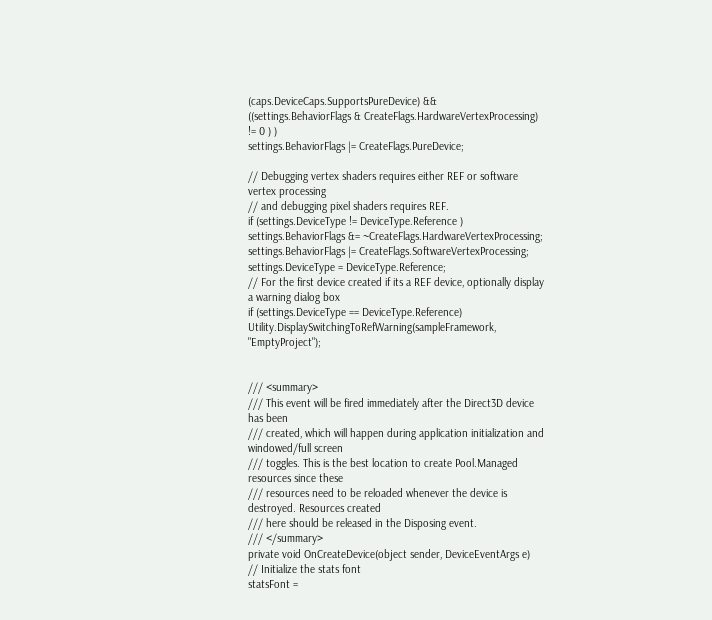(caps.DeviceCaps.SupportsPureDevice) &&
((settings.BehaviorFlags & CreateFlags.HardwareVertexProcessing) != 0 ) )
settings.BehaviorFlags |= CreateFlags.PureDevice;

// Debugging vertex shaders requires either REF or software vertex processing
// and debugging pixel shaders requires REF.
if (settings.DeviceType != DeviceType.Reference )
settings.BehaviorFlags &= ~CreateFlags.HardwareVertexProcessing;
settings.BehaviorFlags |= CreateFlags.SoftwareVertexProcessing;
settings.DeviceType = DeviceType.Reference;
// For the first device created if its a REF device, optionally display a warning dialog box
if (settings.DeviceType == DeviceType.Reference)
Utility.DisplaySwitchingToRefWarning(sampleFramework, "EmptyProject");


/// <summary>
/// This event will be fired immediately after the Direct3D device has been
/// created, which will happen during application initialization and windowed/full screen
/// toggles. This is the best location to create Pool.Managed resources since these
/// resources need to be reloaded whenever the device is destroyed. Resources created
/// here should be released in the Disposing event.
/// </summary>
private void OnCreateDevice(object sender, DeviceEventArgs e)
// Initialize the stats font
statsFont =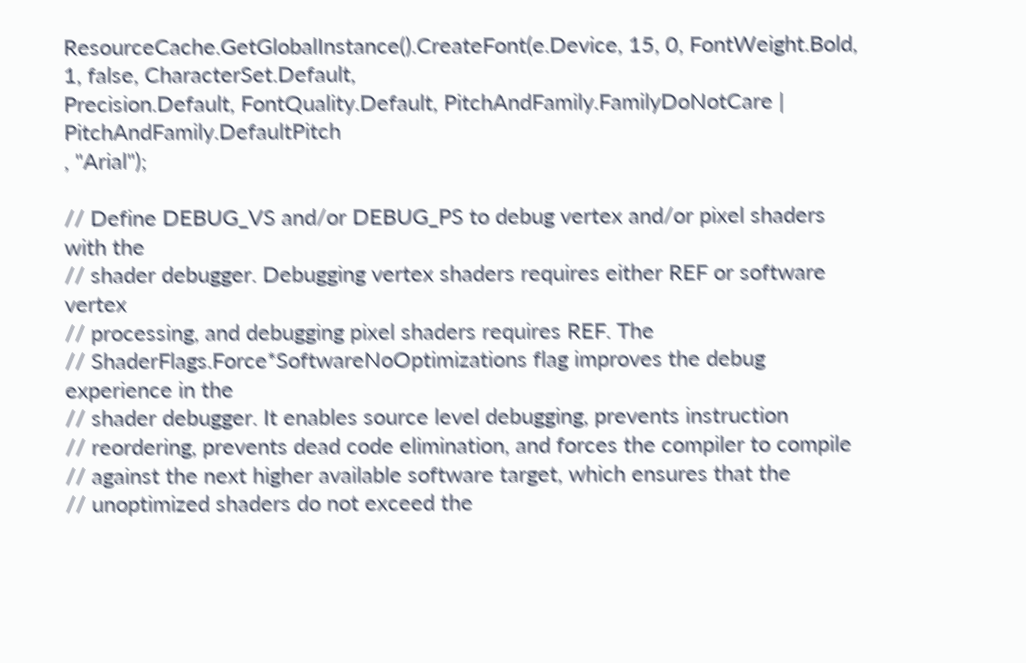ResourceCache.GetGlobalInstance().CreateFont(e.Device, 15, 0, FontWeight.Bold, 1, false, CharacterSet.Default,
Precision.Default, FontQuality.Default, PitchAndFamily.FamilyDoNotCare | PitchAndFamily.DefaultPitch
, "Arial");

// Define DEBUG_VS and/or DEBUG_PS to debug vertex and/or pixel shaders with the
// shader debugger. Debugging vertex shaders requires either REF or software vertex
// processing, and debugging pixel shaders requires REF. The
// ShaderFlags.Force*SoftwareNoOptimizations flag improves the debug experience in the
// shader debugger. It enables source level debugging, prevents instruction
// reordering, prevents dead code elimination, and forces the compiler to compile
// against the next higher available software target, which ensures that the
// unoptimized shaders do not exceed the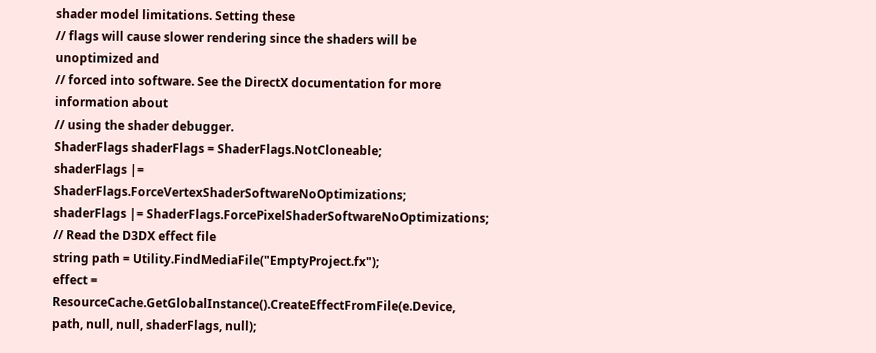shader model limitations. Setting these
// flags will cause slower rendering since the shaders will be unoptimized and
// forced into software. See the DirectX documentation for more information about
// using the shader debugger.
ShaderFlags shaderFlags = ShaderFlags.NotCloneable;
shaderFlags |= ShaderFlags.ForceVertexShaderSoftwareNoOptimizations;
shaderFlags |= ShaderFlags.ForcePixelShaderSoftwareNoOptimizations;
// Read the D3DX effect file
string path = Utility.FindMediaFile("EmptyProject.fx");
effect = ResourceCache.GetGlobalInstance().CreateEffectFromFile(e.Device,
path, null, null, shaderFlags, null);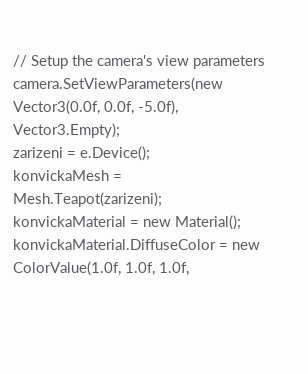// Setup the camera's view parameters
camera.SetViewParameters(new Vector3(0.0f, 0.0f, -5.0f), Vector3.Empty);
zarizeni = e.Device();
konvickaMesh = Mesh.Teapot(zarizeni);
konvickaMaterial = new Material();
konvickaMaterial.DiffuseColor = new ColorValue(1.0f, 1.0f, 1.0f,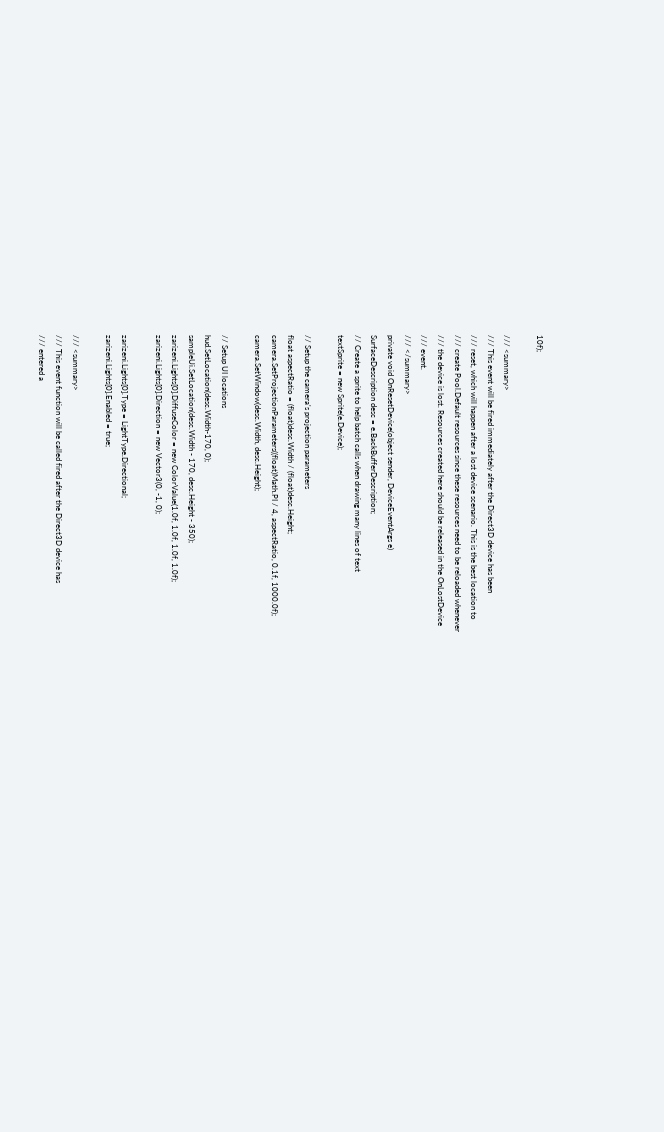10f);

/// <summary>
/// This event will be fired immediately after the Direct3D device has been
/// reset, which will happen after a lost device scenario. This is the best location to
/// create Pool.Default resources since these resources need to be reloaded whenever
/// the device is lost. Resources created here should be released in the OnLostDevice
/// event.
/// </summary>
private void OnResetDevice(object sender, DeviceEventArgs e)
SurfaceDescription desc = e.BackBufferDescription;
// Create a sprite to help batch calls when drawing many lines of text
textSprite = new Sprite(e.Device);

// Setup the camera's projection parameters
float aspectRatio = (float)desc.Width / (float)desc.Height;
camera.SetProjectionParameters((float)Math.PI / 4, aspectRatio, 0.1f, 1000.0f);
camera.SetWindow(desc.Width, desc.Height);

// Setup UI locations
hud.SetLocation(desc.Width-170, 0);
sampleUi.SetLocation(desc.Width - 170, desc.Height - 350);
zarizeni.Lights[0].DiffuseColor = new ColorValue(1.0f, 1.0f, 1.0f, 1.0f);
zarizeni.Lights[0].Direction = new Vector3(0, -1, 0);

zarizeni.Lights[0].Type = LightType.Directional;
zarizeni.Lights[0].Enabled = true;

/// <summary>
/// This event function will be called fired after the Direct3D device has
/// entered a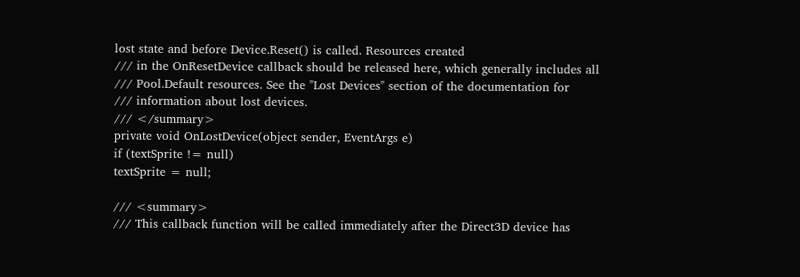lost state and before Device.Reset() is called. Resources created
/// in the OnResetDevice callback should be released here, which generally includes all
/// Pool.Default resources. See the "Lost Devices" section of the documentation for
/// information about lost devices.
/// </summary>
private void OnLostDevice(object sender, EventArgs e)
if (textSprite != null)
textSprite = null;

/// <summary>
/// This callback function will be called immediately after the Direct3D device has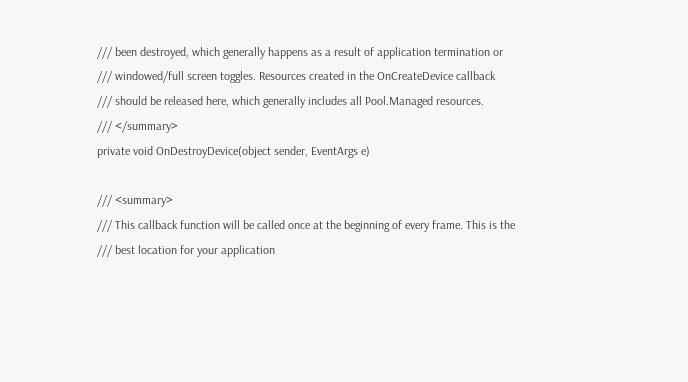/// been destroyed, which generally happens as a result of application termination or
/// windowed/full screen toggles. Resources created in the OnCreateDevice callback
/// should be released here, which generally includes all Pool.Managed resources.
/// </summary>
private void OnDestroyDevice(object sender, EventArgs e)

/// <summary>
/// This callback function will be called once at the beginning of every frame. This is the
/// best location for your application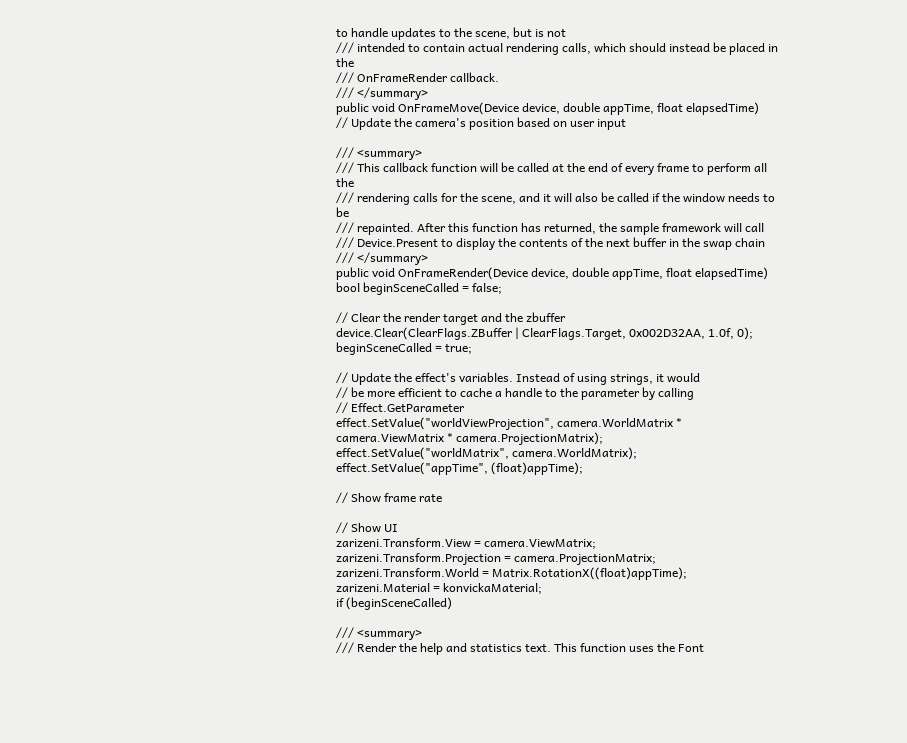to handle updates to the scene, but is not
/// intended to contain actual rendering calls, which should instead be placed in the
/// OnFrameRender callback.
/// </summary>
public void OnFrameMove(Device device, double appTime, float elapsedTime)
// Update the camera's position based on user input

/// <summary>
/// This callback function will be called at the end of every frame to perform all the
/// rendering calls for the scene, and it will also be called if the window needs to be
/// repainted. After this function has returned, the sample framework will call
/// Device.Present to display the contents of the next buffer in the swap chain
/// </summary>
public void OnFrameRender(Device device, double appTime, float elapsedTime)
bool beginSceneCalled = false;

// Clear the render target and the zbuffer
device.Clear(ClearFlags.ZBuffer | ClearFlags.Target, 0x002D32AA, 1.0f, 0);
beginSceneCalled = true;

// Update the effect's variables. Instead of using strings, it would
// be more efficient to cache a handle to the parameter by calling
// Effect.GetParameter
effect.SetValue("worldViewProjection", camera.WorldMatrix * camera.ViewMatrix * camera.ProjectionMatrix);
effect.SetValue("worldMatrix", camera.WorldMatrix);
effect.SetValue("appTime", (float)appTime);

// Show frame rate

// Show UI
zarizeni.Transform.View = camera.ViewMatrix;
zarizeni.Transform.Projection = camera.ProjectionMatrix;
zarizeni.Transform.World = Matrix.RotationX((float)appTime);
zarizeni.Material = konvickaMaterial;
if (beginSceneCalled)

/// <summary>
/// Render the help and statistics text. This function uses the Font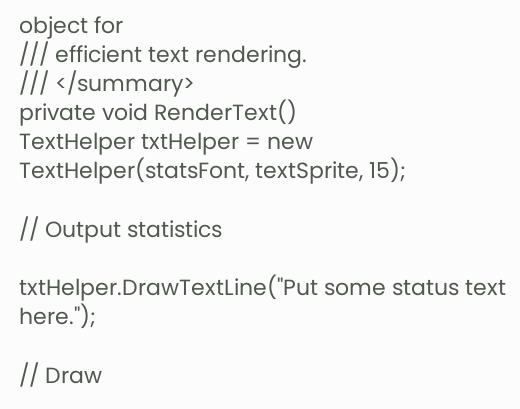object for
/// efficient text rendering.
/// </summary>
private void RenderText()
TextHelper txtHelper = new TextHelper(statsFont, textSprite, 15);

// Output statistics

txtHelper.DrawTextLine("Put some status text here.");

// Draw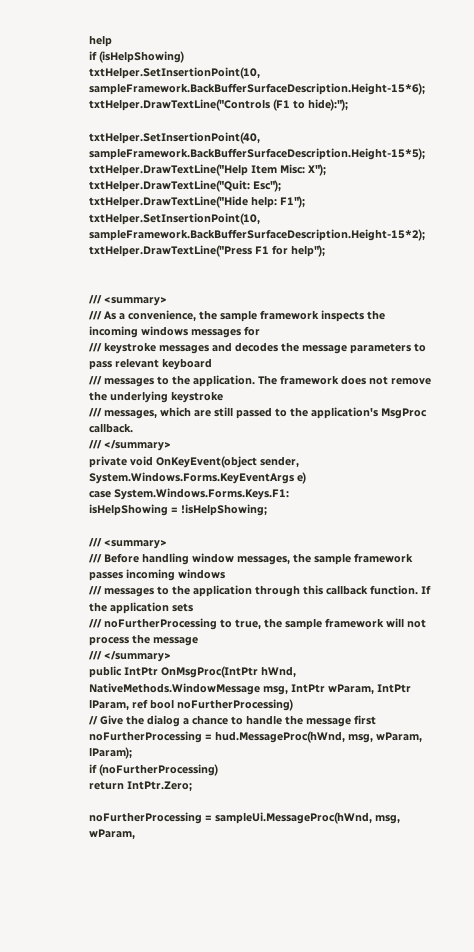help
if (isHelpShowing)
txtHelper.SetInsertionPoint(10, sampleFramework.BackBufferSurfaceDescription.Height-15*6);
txtHelper.DrawTextLine("Controls (F1 to hide):");

txtHelper.SetInsertionPoint(40, sampleFramework.BackBufferSurfaceDescription.Height-15*5);
txtHelper.DrawTextLine("Help Item Misc: X");
txtHelper.DrawTextLine("Quit: Esc");
txtHelper.DrawTextLine("Hide help: F1");
txtHelper.SetInsertionPoint(10, sampleFramework.BackBufferSurfaceDescription.Height-15*2);
txtHelper.DrawTextLine("Press F1 for help");


/// <summary>
/// As a convenience, the sample framework inspects the incoming windows messages for
/// keystroke messages and decodes the message parameters to pass relevant keyboard
/// messages to the application. The framework does not remove the underlying keystroke
/// messages, which are still passed to the application's MsgProc callback.
/// </summary>
private void OnKeyEvent(object sender, System.Windows.Forms.KeyEventArgs e)
case System.Windows.Forms.Keys.F1:
isHelpShowing = !isHelpShowing;

/// <summary>
/// Before handling window messages, the sample framework passes incoming windows
/// messages to the application through this callback function. If the application sets
/// noFurtherProcessing to true, the sample framework will not process the message
/// </summary>
public IntPtr OnMsgProc(IntPtr hWnd, NativeMethods.WindowMessage msg, IntPtr wParam, IntPtr lParam, ref bool noFurtherProcessing)
// Give the dialog a chance to handle the message first
noFurtherProcessing = hud.MessageProc(hWnd, msg, wParam, lParam);
if (noFurtherProcessing)
return IntPtr.Zero;

noFurtherProcessing = sampleUi.MessageProc(hWnd, msg, wParam,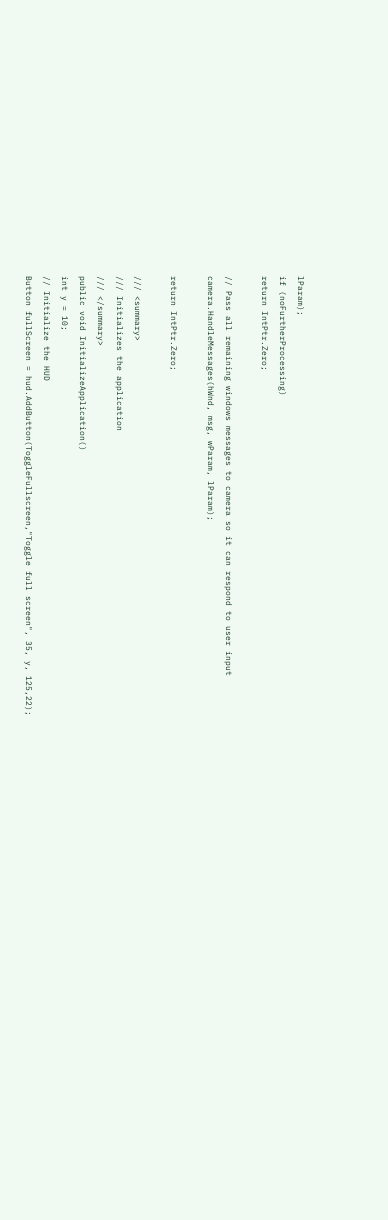lParam);
if (noFurtherProcessing)
return IntPtr.Zero;

// Pass all remaining windows messages to camera so it can respond to user input
camera.HandleMessages(hWnd, msg, wParam, lParam);

return IntPtr.Zero;

/// <summary>
/// Initializes the application
/// </summary>
public void InitializeApplication()
int y = 10;
// Initialize the HUD
Button fullScreen = hud.AddButton(ToggleFullscreen,"Toggle full screen", 35, y, 125,22);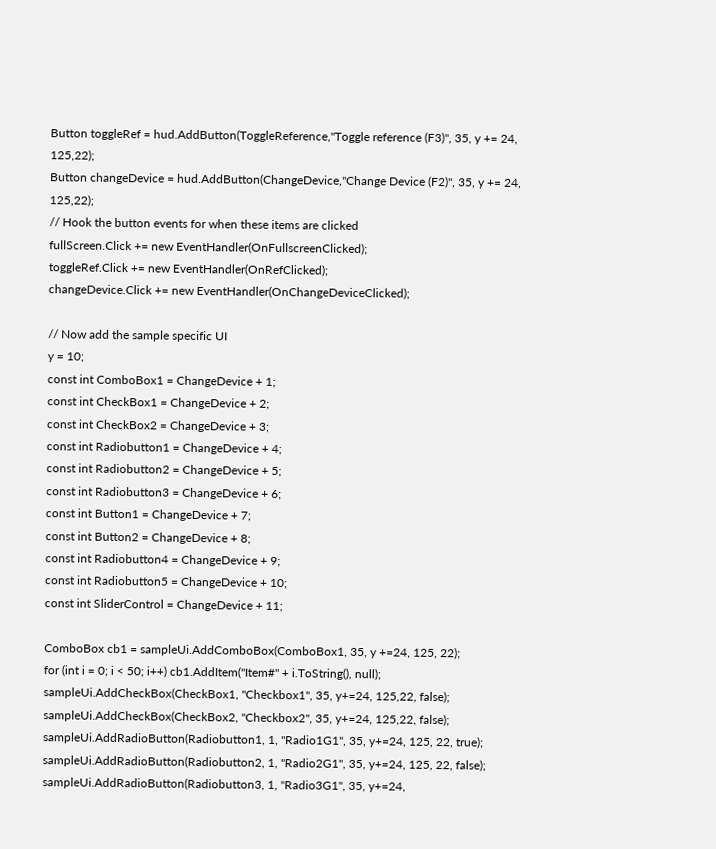Button toggleRef = hud.AddButton(ToggleReference,"Toggle reference (F3)", 35, y += 24, 125,22);
Button changeDevice = hud.AddButton(ChangeDevice,"Change Device (F2)", 35, y += 24, 125,22);
// Hook the button events for when these items are clicked
fullScreen.Click += new EventHandler(OnFullscreenClicked);
toggleRef.Click += new EventHandler(OnRefClicked);
changeDevice.Click += new EventHandler(OnChangeDeviceClicked);

// Now add the sample specific UI
y = 10;
const int ComboBox1 = ChangeDevice + 1;
const int CheckBox1 = ChangeDevice + 2;
const int CheckBox2 = ChangeDevice + 3;
const int Radiobutton1 = ChangeDevice + 4;
const int Radiobutton2 = ChangeDevice + 5;
const int Radiobutton3 = ChangeDevice + 6;
const int Button1 = ChangeDevice + 7;
const int Button2 = ChangeDevice + 8;
const int Radiobutton4 = ChangeDevice + 9;
const int Radiobutton5 = ChangeDevice + 10;
const int SliderControl = ChangeDevice + 11;

ComboBox cb1 = sampleUi.AddComboBox(ComboBox1, 35, y +=24, 125, 22);
for (int i = 0; i < 50; i++) cb1.AddItem("Item#" + i.ToString(), null);
sampleUi.AddCheckBox(CheckBox1, "Checkbox1", 35, y+=24, 125,22, false);
sampleUi.AddCheckBox(CheckBox2, "Checkbox2", 35, y+=24, 125,22, false);
sampleUi.AddRadioButton(Radiobutton1, 1, "Radio1G1", 35, y+=24, 125, 22, true);
sampleUi.AddRadioButton(Radiobutton2, 1, "Radio2G1", 35, y+=24, 125, 22, false);
sampleUi.AddRadioButton(Radiobutton3, 1, "Radio3G1", 35, y+=24,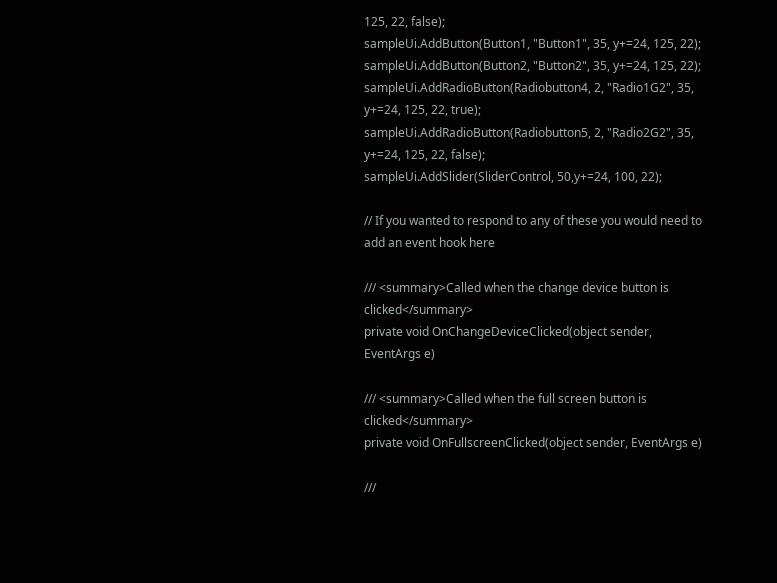125, 22, false);
sampleUi.AddButton(Button1, "Button1", 35, y+=24, 125, 22);
sampleUi.AddButton(Button2, "Button2", 35, y+=24, 125, 22);
sampleUi.AddRadioButton(Radiobutton4, 2, "Radio1G2", 35, y+=24, 125, 22, true);
sampleUi.AddRadioButton(Radiobutton5, 2, "Radio2G2", 35, y+=24, 125, 22, false);
sampleUi.AddSlider(SliderControl, 50,y+=24, 100, 22);

// If you wanted to respond to any of these you would need to add an event hook here

/// <summary>Called when the change device button is clicked</summary>
private void OnChangeDeviceClicked(object sender, EventArgs e)

/// <summary>Called when the full screen button is clicked</summary>
private void OnFullscreenClicked(object sender, EventArgs e)

///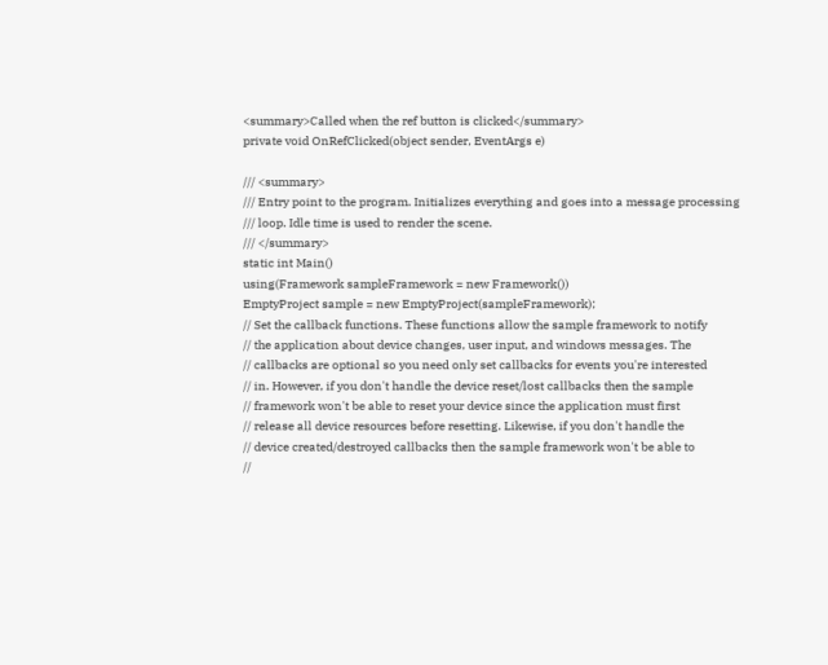<summary>Called when the ref button is clicked</summary>
private void OnRefClicked(object sender, EventArgs e)

/// <summary>
/// Entry point to the program. Initializes everything and goes into a message processing
/// loop. Idle time is used to render the scene.
/// </summary>
static int Main()
using(Framework sampleFramework = new Framework())
EmptyProject sample = new EmptyProject(sampleFramework);
// Set the callback functions. These functions allow the sample framework to notify
// the application about device changes, user input, and windows messages. The
// callbacks are optional so you need only set callbacks for events you're interested
// in. However, if you don't handle the device reset/lost callbacks then the sample
// framework won't be able to reset your device since the application must first
// release all device resources before resetting. Likewise, if you don't handle the
// device created/destroyed callbacks then the sample framework won't be able to
//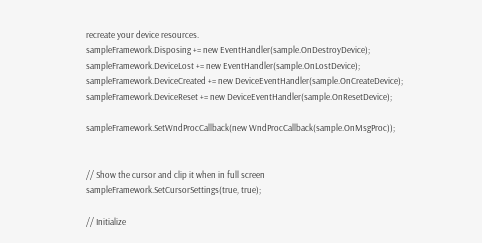recreate your device resources.
sampleFramework.Disposing += new EventHandler(sample.OnDestroyDevice);
sampleFramework.DeviceLost += new EventHandler(sample.OnLostDevice);
sampleFramework.DeviceCreated += new DeviceEventHandler(sample.OnCreateDevice);
sampleFramework.DeviceReset += new DeviceEventHandler(sample.OnResetDevice);

sampleFramework.SetWndProcCallback(new WndProcCallback(sample.OnMsgProc));


// Show the cursor and clip it when in full screen
sampleFramework.SetCursorSettings(true, true);

// Initialize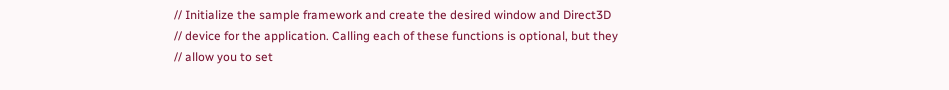// Initialize the sample framework and create the desired window and Direct3D
// device for the application. Calling each of these functions is optional, but they
// allow you to set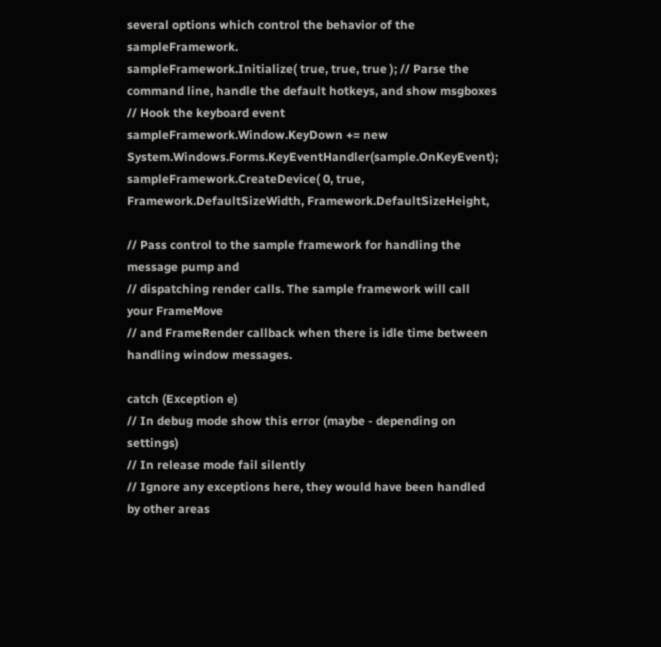several options which control the behavior of the sampleFramework.
sampleFramework.Initialize( true, true, true ); // Parse the command line, handle the default hotkeys, and show msgboxes
// Hook the keyboard event
sampleFramework.Window.KeyDown += new System.Windows.Forms.KeyEventHandler(sample.OnKeyEvent);
sampleFramework.CreateDevice( 0, true, Framework.DefaultSizeWidth, Framework.DefaultSizeHeight,

// Pass control to the sample framework for handling the message pump and
// dispatching render calls. The sample framework will call your FrameMove
// and FrameRender callback when there is idle time between handling window messages.

catch (Exception e)
// In debug mode show this error (maybe - depending on settings)
// In release mode fail silently
// Ignore any exceptions here, they would have been handled by other areas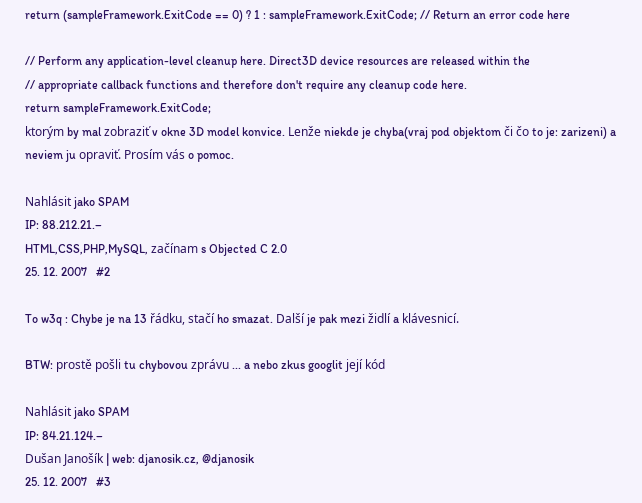return (sampleFramework.ExitCode == 0) ? 1 : sampleFramework.ExitCode; // Return an error code here

// Perform any application-level cleanup here. Direct3D device resources are released within the
// appropriate callback functions and therefore don't require any cleanup code here.
return sampleFramework.ExitCode;
ktorým by mal zobraziť v okne 3D model konvice. Lenže niekde je chyba(vraj pod objektom či čo to je: zarizeni) a neviem ju opraviť. Prosím vás o pomoc.

Nahlásit jako SPAM
IP: 88.212.21.–
HTML,CSS,PHP,MySQL, začínam s Objected C 2.0
25. 12. 2007   #2

To w3q : Chybe je na 13 řádku, stačí ho smazat. Další je pak mezi židlí a klávesnicí.

BTW: prostě pošli tu chybovou zprávu ... a nebo zkus googlit její kód

Nahlásit jako SPAM
IP: 84.21.124.–
Dušan Janošík | web: djanosik.cz, @djanosik
25. 12. 2007   #3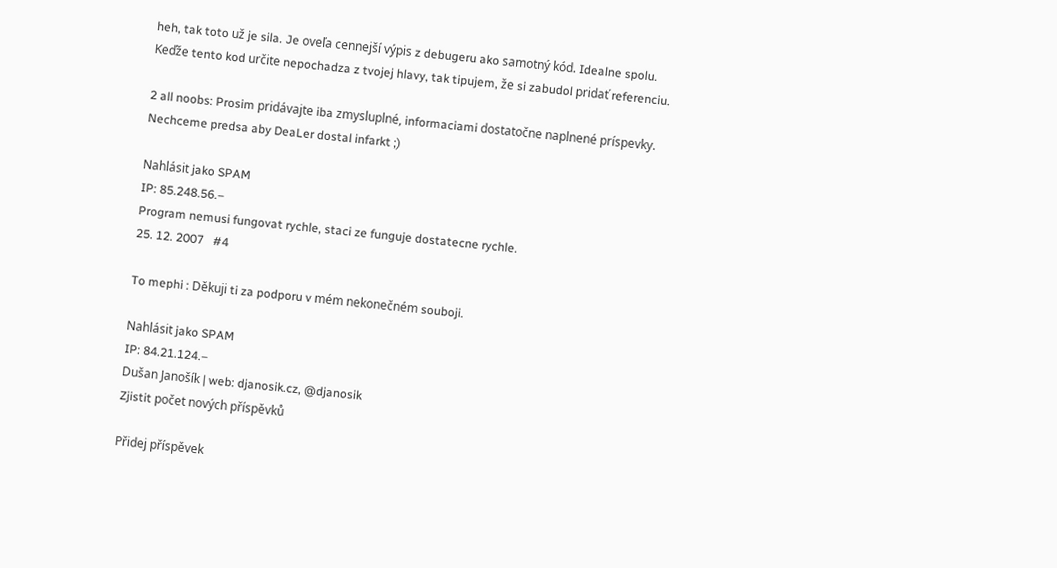heh, tak toto už je sila. Je oveľa cennejší výpis z debugeru ako samotný kód. Idealne spolu.
Keďže tento kod určite nepochadza z tvojej hlavy, tak tipujem, že si zabudol pridať referenciu.

2 all noobs: Prosim pridávajte iba zmysluplné, informaciami dostatočne naplnené príspevky.
Nechceme predsa aby DeaLer dostal infarkt ;)

Nahlásit jako SPAM
IP: 85.248.56.–
Program nemusi fungovat rychle, staci ze funguje dostatecne rychle.
25. 12. 2007   #4

To mephi : Děkuji ti za podporu v mém nekonečném souboji.

Nahlásit jako SPAM
IP: 84.21.124.–
Dušan Janošík | web: djanosik.cz, @djanosik
Zjistit počet nových příspěvků

Přidej příspěvek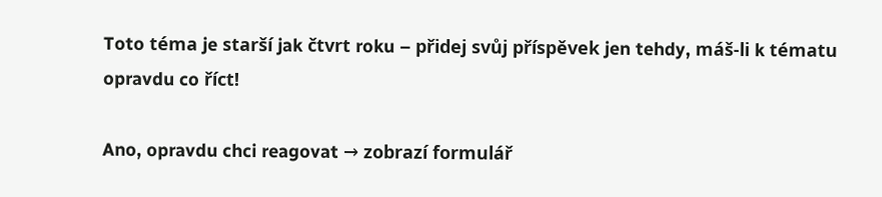Toto téma je starší jak čtvrt roku – přidej svůj příspěvek jen tehdy, máš-li k tématu opravdu co říct!

Ano, opravdu chci reagovat → zobrazí formulář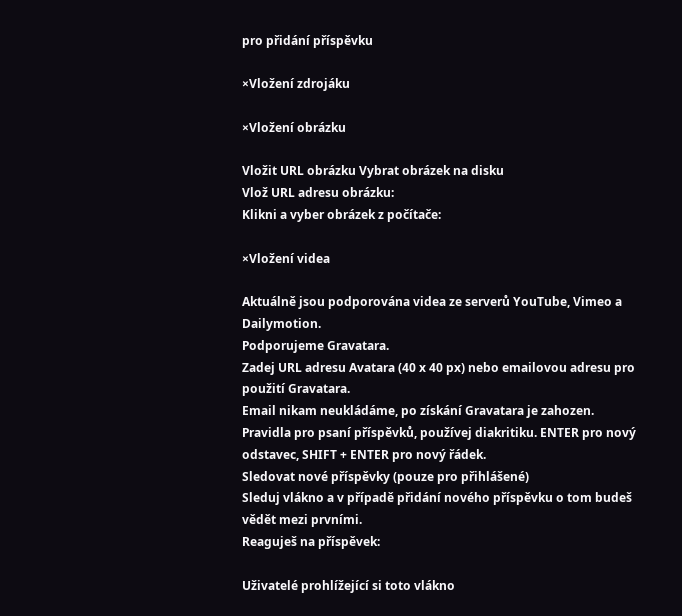pro přidání příspěvku

×Vložení zdrojáku

×Vložení obrázku

Vložit URL obrázku Vybrat obrázek na disku
Vlož URL adresu obrázku:
Klikni a vyber obrázek z počítače:

×Vložení videa

Aktuálně jsou podporována videa ze serverů YouTube, Vimeo a Dailymotion.
Podporujeme Gravatara.
Zadej URL adresu Avatara (40 x 40 px) nebo emailovou adresu pro použití Gravatara.
Email nikam neukládáme, po získání Gravatara je zahozen.
Pravidla pro psaní příspěvků, používej diakritiku. ENTER pro nový odstavec, SHIFT + ENTER pro nový řádek.
Sledovat nové příspěvky (pouze pro přihlášené)
Sleduj vlákno a v případě přidání nového příspěvku o tom budeš vědět mezi prvními.
Reaguješ na příspěvek:

Uživatelé prohlížející si toto vlákno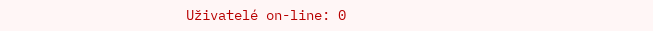Uživatelé on-line: 0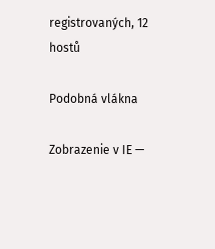registrovaných, 12 hostů

Podobná vlákna

Zobrazenie v IE —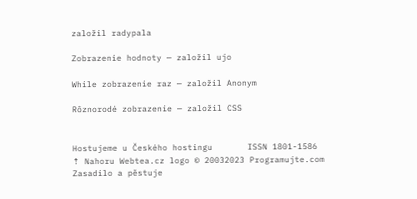založil radypala

Zobrazenie hodnoty — založil ujo

While zobrazenie raz — založil Anonym

Rôznorodé zobrazenie — založil CSS


Hostujeme u Českého hostingu       ISSN 1801-1586       ⇡ Nahoru Webtea.cz logo © 20032023 Programujte.com
Zasadilo a pěstuje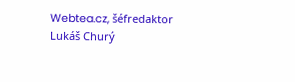Webtea.cz, šéfredaktor Lukáš Churý